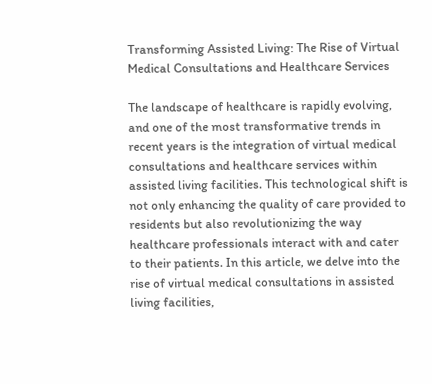Transforming Assisted Living: The Rise of Virtual Medical Consultations and Healthcare Services

The landscape of healthcare is rapidly evolving, and one of the most transformative trends in recent years is the integration of virtual medical consultations and healthcare services within assisted living facilities. This technological shift is not only enhancing the quality of care provided to residents but also revolutionizing the way healthcare professionals interact with and cater to their patients. In this article, we delve into the rise of virtual medical consultations in assisted living facilities,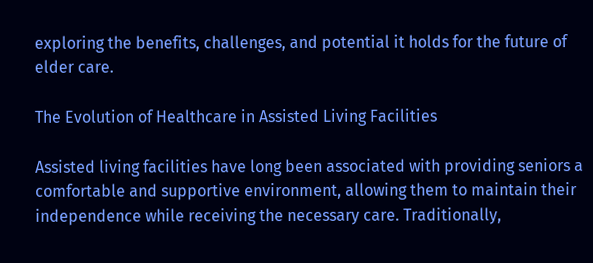exploring the benefits, challenges, and potential it holds for the future of elder care.

The Evolution of Healthcare in Assisted Living Facilities

Assisted living facilities have long been associated with providing seniors a comfortable and supportive environment, allowing them to maintain their independence while receiving the necessary care. Traditionally,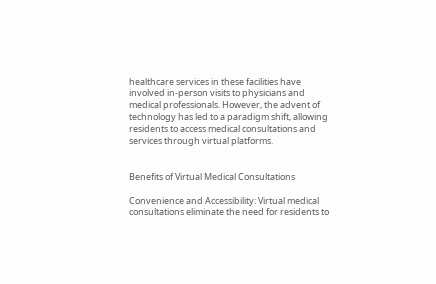healthcare services in these facilities have involved in-person visits to physicians and medical professionals. However, the advent of technology has led to a paradigm shift, allowing residents to access medical consultations and services through virtual platforms.


Benefits of Virtual Medical Consultations

Convenience and Accessibility: Virtual medical consultations eliminate the need for residents to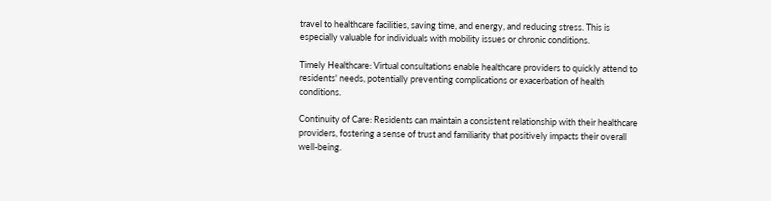travel to healthcare facilities, saving time, and energy, and reducing stress. This is especially valuable for individuals with mobility issues or chronic conditions.

Timely Healthcare: Virtual consultations enable healthcare providers to quickly attend to residents' needs, potentially preventing complications or exacerbation of health conditions.

Continuity of Care: Residents can maintain a consistent relationship with their healthcare providers, fostering a sense of trust and familiarity that positively impacts their overall well-being.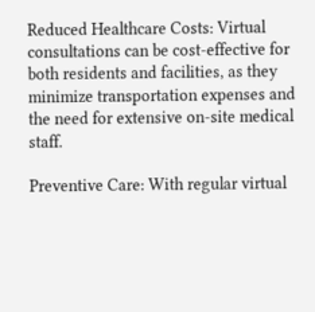Reduced Healthcare Costs: Virtual consultations can be cost-effective for both residents and facilities, as they minimize transportation expenses and the need for extensive on-site medical staff.

Preventive Care: With regular virtual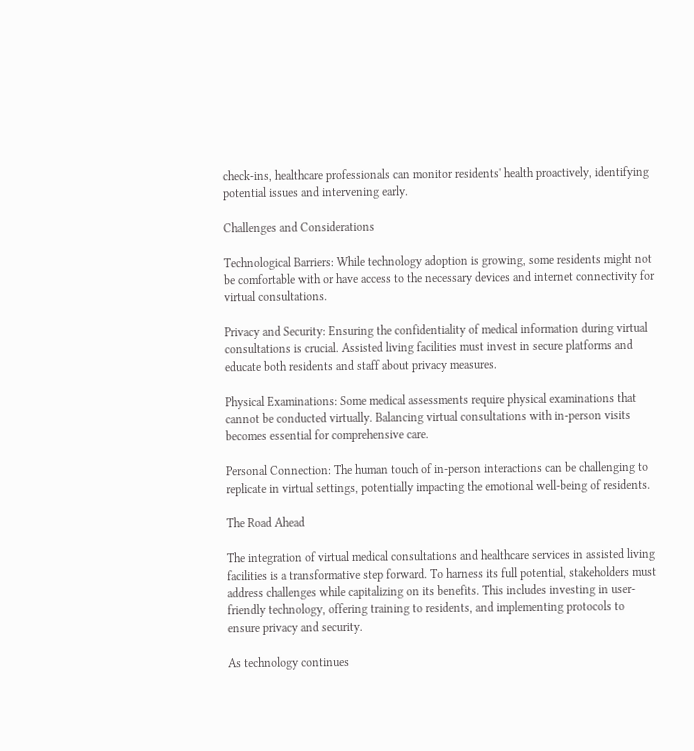check-ins, healthcare professionals can monitor residents' health proactively, identifying potential issues and intervening early.

Challenges and Considerations

Technological Barriers: While technology adoption is growing, some residents might not be comfortable with or have access to the necessary devices and internet connectivity for virtual consultations.

Privacy and Security: Ensuring the confidentiality of medical information during virtual consultations is crucial. Assisted living facilities must invest in secure platforms and educate both residents and staff about privacy measures.

Physical Examinations: Some medical assessments require physical examinations that cannot be conducted virtually. Balancing virtual consultations with in-person visits becomes essential for comprehensive care.

Personal Connection: The human touch of in-person interactions can be challenging to replicate in virtual settings, potentially impacting the emotional well-being of residents.

The Road Ahead

The integration of virtual medical consultations and healthcare services in assisted living facilities is a transformative step forward. To harness its full potential, stakeholders must address challenges while capitalizing on its benefits. This includes investing in user-friendly technology, offering training to residents, and implementing protocols to ensure privacy and security.

As technology continues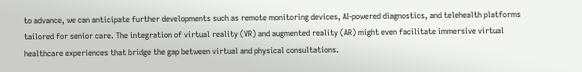to advance, we can anticipate further developments such as remote monitoring devices, AI-powered diagnostics, and telehealth platforms tailored for senior care. The integration of virtual reality (VR) and augmented reality (AR) might even facilitate immersive virtual healthcare experiences that bridge the gap between virtual and physical consultations.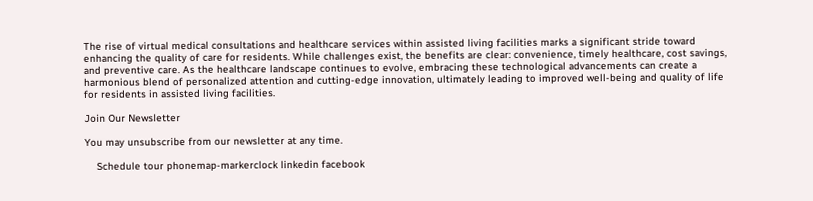The rise of virtual medical consultations and healthcare services within assisted living facilities marks a significant stride toward enhancing the quality of care for residents. While challenges exist, the benefits are clear: convenience, timely healthcare, cost savings, and preventive care. As the healthcare landscape continues to evolve, embracing these technological advancements can create a harmonious blend of personalized attention and cutting-edge innovation, ultimately leading to improved well-being and quality of life for residents in assisted living facilities.

Join Our Newsletter

You may unsubscribe from our newsletter at any time.

    Schedule tour phonemap-markerclock linkedin facebook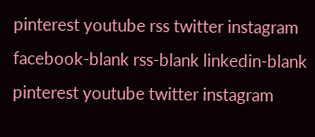pinterest youtube rss twitter instagram facebook-blank rss-blank linkedin-blank pinterest youtube twitter instagram